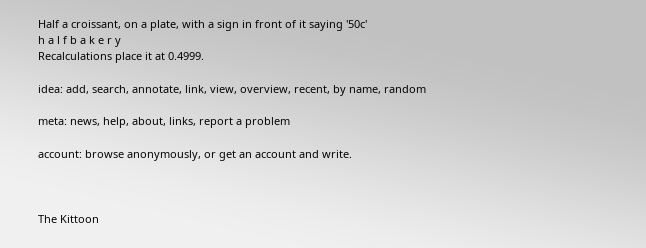Half a croissant, on a plate, with a sign in front of it saying '50c'
h a l f b a k e r y
Recalculations place it at 0.4999.

idea: add, search, annotate, link, view, overview, recent, by name, random

meta: news, help, about, links, report a problem

account: browse anonymously, or get an account and write.



The Kittoon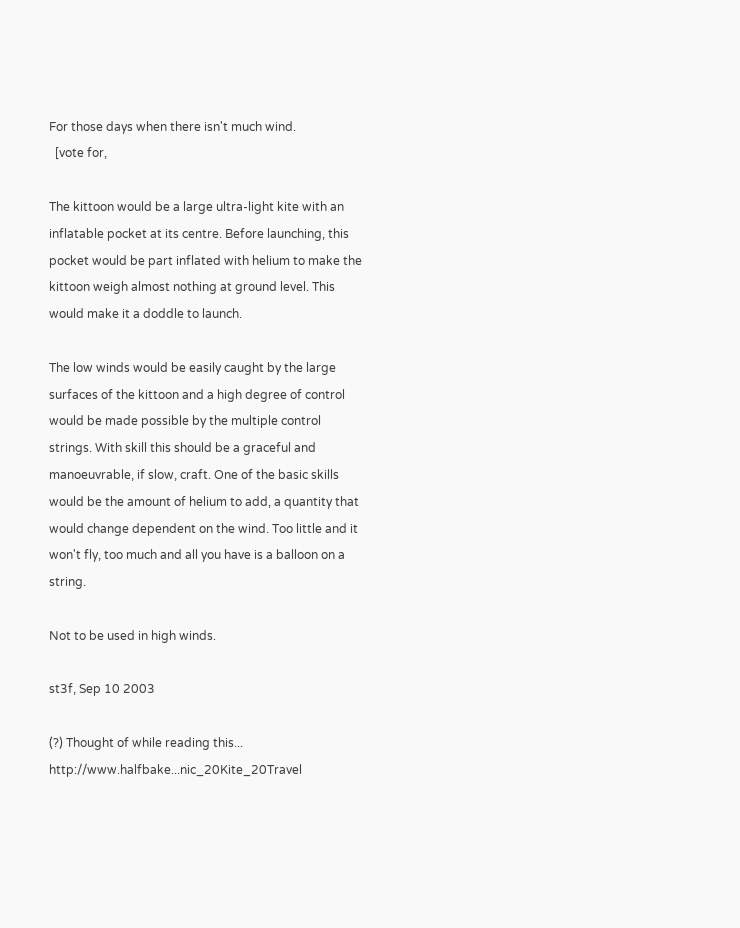For those days when there isn't much wind.
  [vote for,

The kittoon would be a large ultra-light kite with an inflatable pocket at its centre. Before launching, this pocket would be part inflated with helium to make the kittoon weigh almost nothing at ground level. This would make it a doddle to launch.

The low winds would be easily caught by the large surfaces of the kittoon and a high degree of control would be made possible by the multiple control strings. With skill this should be a graceful and manoeuvrable, if slow, craft. One of the basic skills would be the amount of helium to add, a quantity that would change dependent on the wind. Too little and it won't fly, too much and all you have is a balloon on a string.

Not to be used in high winds.

st3f, Sep 10 2003

(?) Thought of while reading this... http://www.halfbake...nic_20Kite_20Travel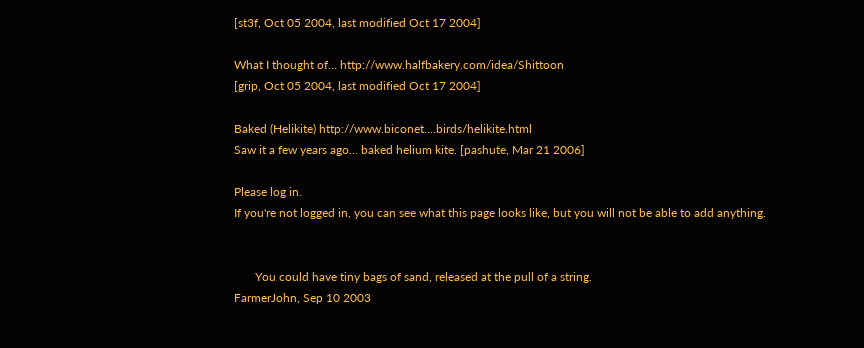[st3f, Oct 05 2004, last modified Oct 17 2004]

What I thought of... http://www.halfbakery.com/idea/Shittoon
[grip, Oct 05 2004, last modified Oct 17 2004]

Baked (Helikite) http://www.biconet....birds/helikite.html
Saw it a few years ago... baked helium kite. [pashute, Mar 21 2006]

Please log in.
If you're not logged in, you can see what this page looks like, but you will not be able to add anything.


       You could have tiny bags of sand, released at the pull of a string.
FarmerJohn, Sep 10 2003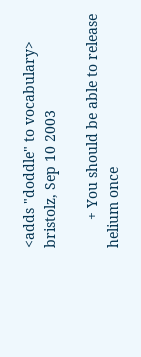<adds "doddle" to vocabulary>
bristolz, Sep 10 2003

       + You should be able to release helium once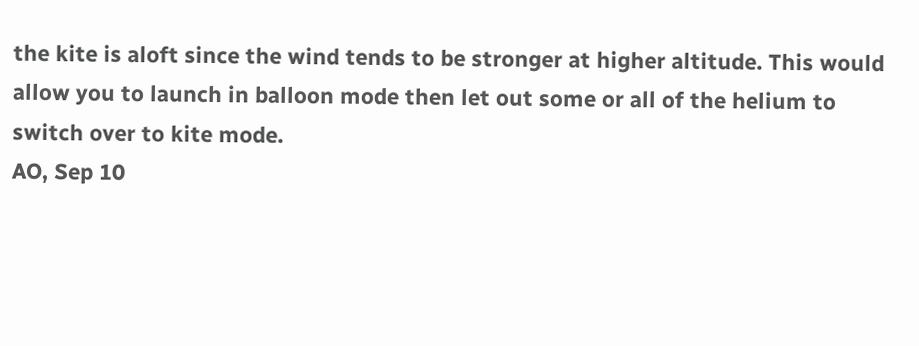the kite is aloft since the wind tends to be stronger at higher altitude. This would allow you to launch in balloon mode then let out some or all of the helium to switch over to kite mode.
AO, Sep 10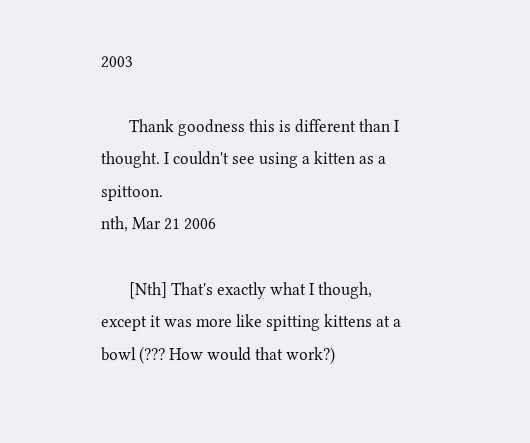2003

       Thank goodness this is different than I thought. I couldn't see using a kitten as a spittoon.
nth, Mar 21 2006

       [Nth] That's exactly what I though, except it was more like spitting kittens at a bowl (??? How would that work?)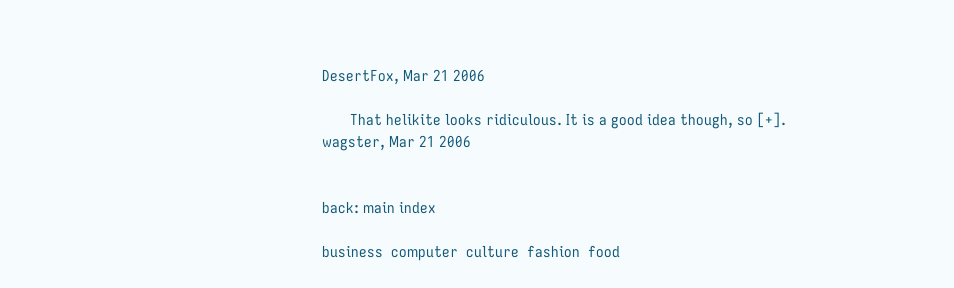DesertFox, Mar 21 2006

       That helikite looks ridiculous. It is a good idea though, so [+].
wagster, Mar 21 2006


back: main index

business  computer  culture  fashion  food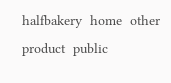halfbakery  home  other  product  public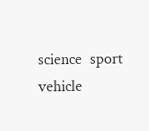science  sport  vehicle